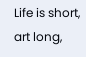Life is short, art long,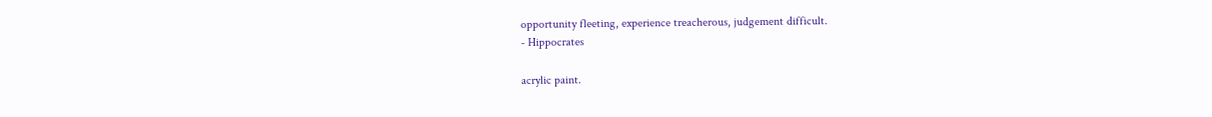opportunity fleeting, experience treacherous, judgement difficult.
- Hippocrates

acrylic paint.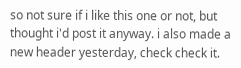so not sure if i like this one or not, but thought i'd post it anyway. i also made a new header yesterday, check check it.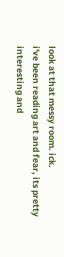look at that messy room. ick.
i've been reading art and fear, its pretty interesting and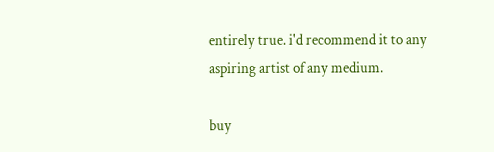entirely true. i'd recommend it to any aspiring artist of any medium.

buy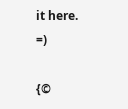it here. =)

{©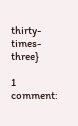thirty-times-three}

1 comment: